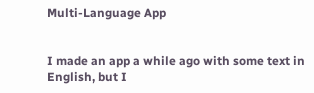Multi-Language App


I made an app a while ago with some text in English, but I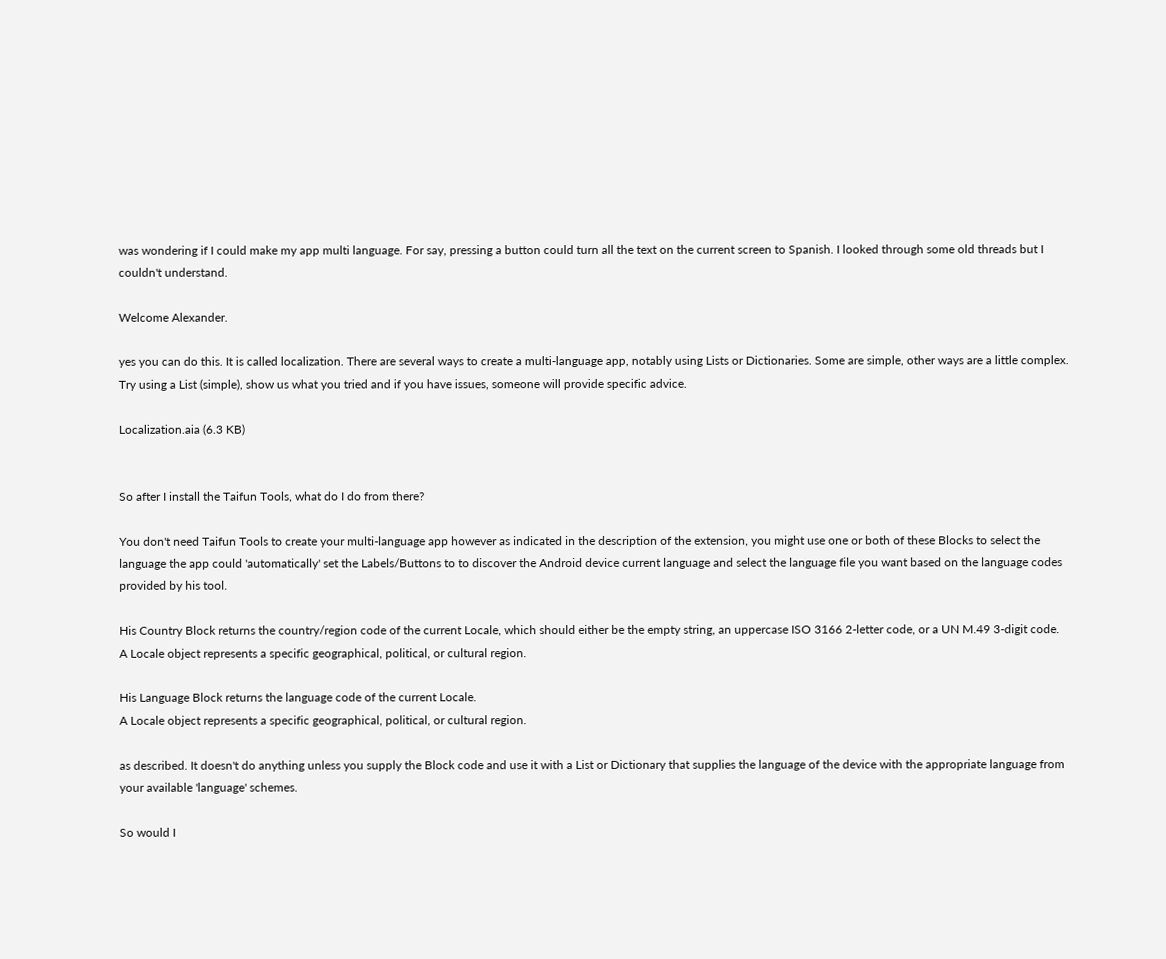was wondering if I could make my app multi language. For say, pressing a button could turn all the text on the current screen to Spanish. I looked through some old threads but I couldn't understand.

Welcome Alexander.

yes you can do this. It is called localization. There are several ways to create a multi-language app, notably using Lists or Dictionaries. Some are simple, other ways are a little complex. Try using a List (simple), show us what you tried and if you have issues, someone will provide specific advice.

Localization.aia (6.3 KB)


So after I install the Taifun Tools, what do I do from there?

You don't need Taifun Tools to create your multi-language app however as indicated in the description of the extension, you might use one or both of these Blocks to select the language the app could 'automatically' set the Labels/Buttons to to discover the Android device current language and select the language file you want based on the language codes provided by his tool.

His Country Block returns the country/region code of the current Locale, which should either be the empty string, an uppercase ISO 3166 2-letter code, or a UN M.49 3-digit code.
A Locale object represents a specific geographical, political, or cultural region.

His Language Block returns the language code of the current Locale.
A Locale object represents a specific geographical, political, or cultural region.

as described. It doesn't do anything unless you supply the Block code and use it with a List or Dictionary that supplies the language of the device with the appropriate language from your available 'language' schemes.

So would I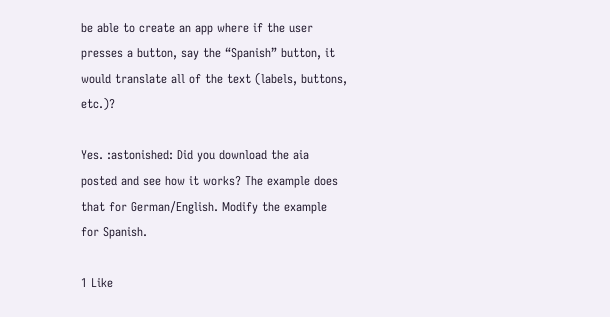be able to create an app where if the user presses a button, say the “Spanish” button, it would translate all of the text (labels, buttons, etc.)?

Yes. :astonished: Did you download the aia posted and see how it works? The example does that for German/English. Modify the example for Spanish.

1 Like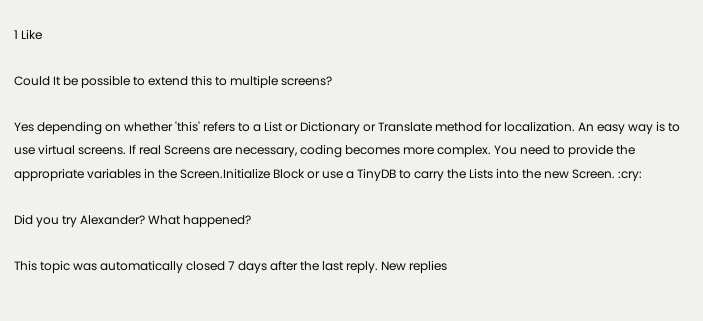1 Like

Could It be possible to extend this to multiple screens?

Yes depending on whether 'this' refers to a List or Dictionary or Translate method for localization. An easy way is to use virtual screens. If real Screens are necessary, coding becomes more complex. You need to provide the appropriate variables in the Screen.Initialize Block or use a TinyDB to carry the Lists into the new Screen. :cry:

Did you try Alexander? What happened?

This topic was automatically closed 7 days after the last reply. New replies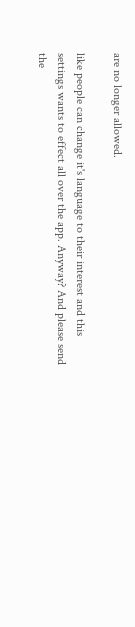are no longer allowed.

like people can change it's language to their interest and this settings wants to effect all over the app. Anyway? And please send the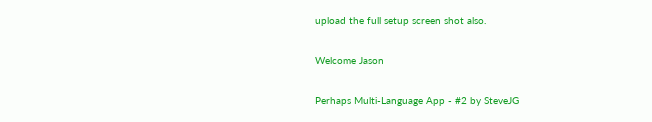upload the full setup screen shot also.

Welcome Jason

Perhaps Multi-Language App - #2 by SteveJG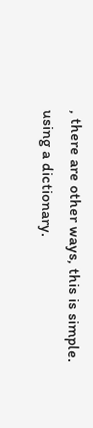, there are other ways, this is simple. using a dictionary.